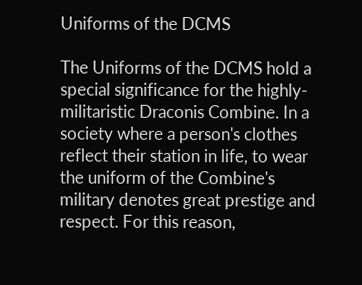Uniforms of the DCMS

The Uniforms of the DCMS hold a special significance for the highly-militaristic Draconis Combine. In a society where a person's clothes reflect their station in life, to wear the uniform of the Combine's military denotes great prestige and respect. For this reason,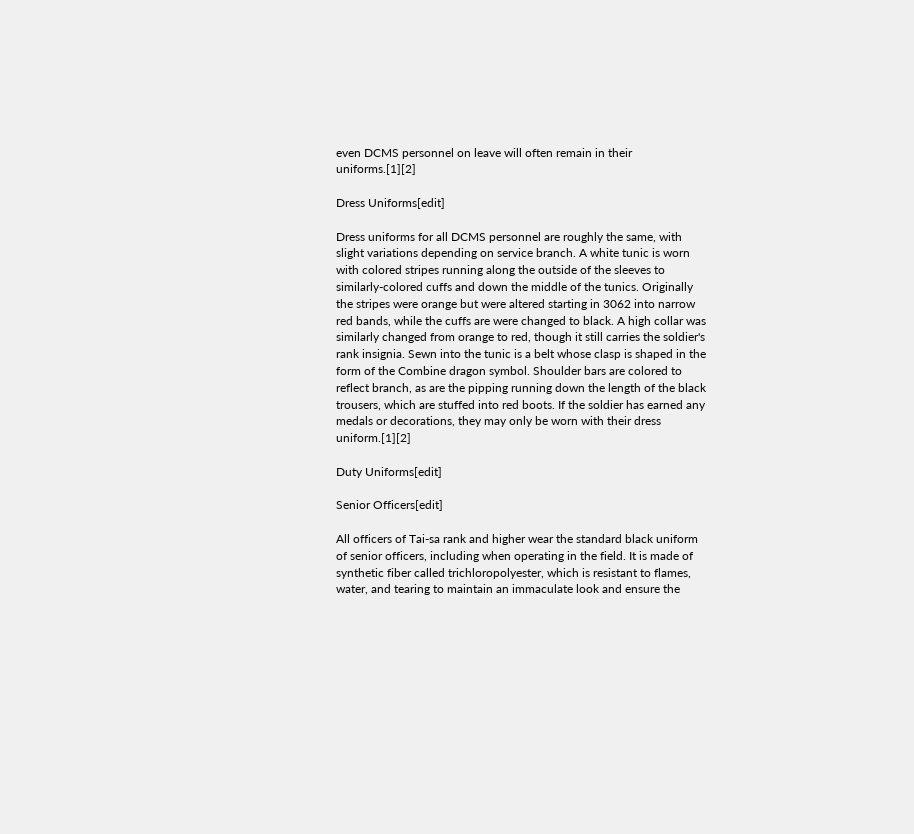even DCMS personnel on leave will often remain in their uniforms.[1][2]

Dress Uniforms[edit]

Dress uniforms for all DCMS personnel are roughly the same, with slight variations depending on service branch. A white tunic is worn with colored stripes running along the outside of the sleeves to similarly-colored cuffs and down the middle of the tunics. Originally the stripes were orange but were altered starting in 3062 into narrow red bands, while the cuffs are were changed to black. A high collar was similarly changed from orange to red, though it still carries the soldier's rank insignia. Sewn into the tunic is a belt whose clasp is shaped in the form of the Combine dragon symbol. Shoulder bars are colored to reflect branch, as are the pipping running down the length of the black trousers, which are stuffed into red boots. If the soldier has earned any medals or decorations, they may only be worn with their dress uniform.[1][2]

Duty Uniforms[edit]

Senior Officers[edit]

All officers of Tai-sa rank and higher wear the standard black uniform of senior officers, including when operating in the field. It is made of synthetic fiber called trichloropolyester, which is resistant to flames, water, and tearing to maintain an immaculate look and ensure the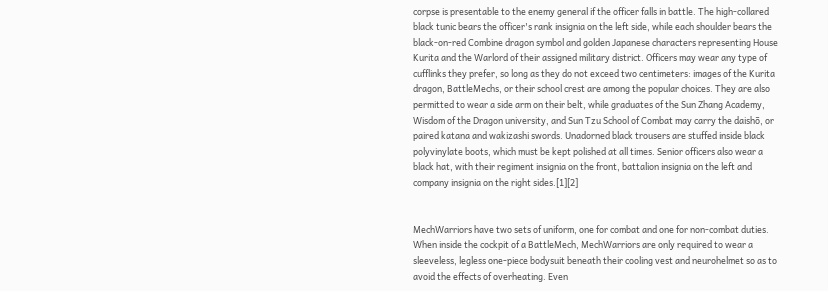corpse is presentable to the enemy general if the officer falls in battle. The high-collared black tunic bears the officer's rank insignia on the left side, while each shoulder bears the black-on-red Combine dragon symbol and golden Japanese characters representing House Kurita and the Warlord of their assigned military district. Officers may wear any type of cufflinks they prefer, so long as they do not exceed two centimeters: images of the Kurita dragon, BattleMechs, or their school crest are among the popular choices. They are also permitted to wear a side arm on their belt, while graduates of the Sun Zhang Academy, Wisdom of the Dragon university, and Sun Tzu School of Combat may carry the daishō, or paired katana and wakizashi swords. Unadorned black trousers are stuffed inside black polyvinylate boots, which must be kept polished at all times. Senior officers also wear a black hat, with their regiment insignia on the front, battalion insignia on the left and company insignia on the right sides.[1][2]


MechWarriors have two sets of uniform, one for combat and one for non-combat duties. When inside the cockpit of a BattleMech, MechWarriors are only required to wear a sleeveless, legless one-piece bodysuit beneath their cooling vest and neurohelmet so as to avoid the effects of overheating. Even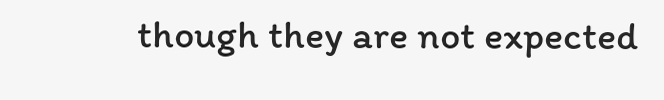though they are not expected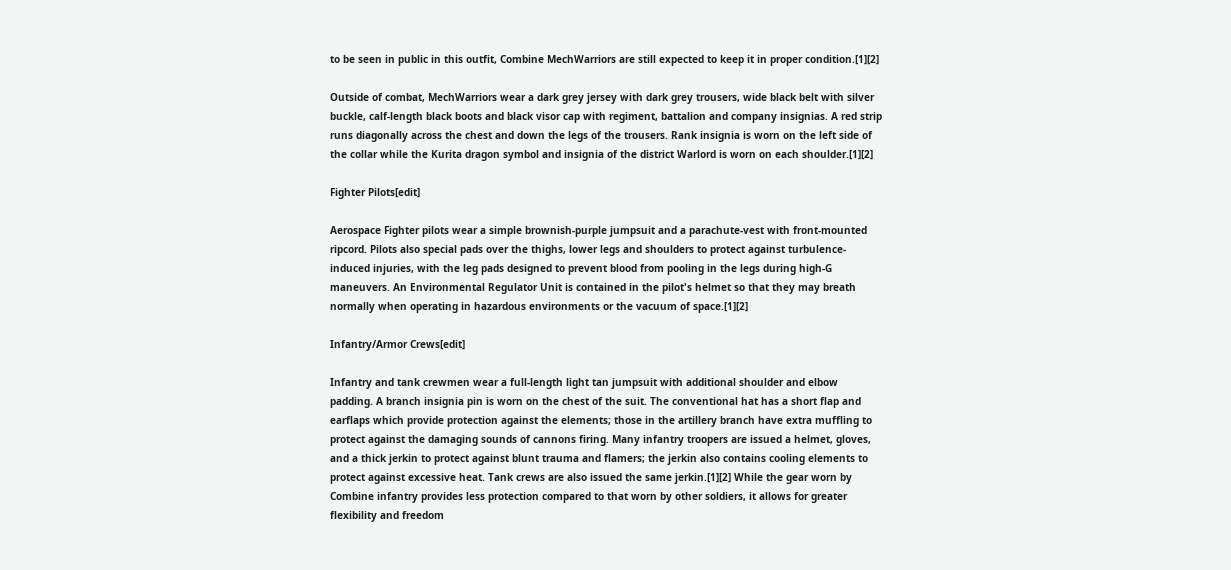to be seen in public in this outfit, Combine MechWarriors are still expected to keep it in proper condition.[1][2]

Outside of combat, MechWarriors wear a dark grey jersey with dark grey trousers, wide black belt with silver buckle, calf-length black boots and black visor cap with regiment, battalion and company insignias. A red strip runs diagonally across the chest and down the legs of the trousers. Rank insignia is worn on the left side of the collar while the Kurita dragon symbol and insignia of the district Warlord is worn on each shoulder.[1][2]

Fighter Pilots[edit]

Aerospace Fighter pilots wear a simple brownish-purple jumpsuit and a parachute-vest with front-mounted ripcord. Pilots also special pads over the thighs, lower legs and shoulders to protect against turbulence-induced injuries, with the leg pads designed to prevent blood from pooling in the legs during high-G maneuvers. An Environmental Regulator Unit is contained in the pilot's helmet so that they may breath normally when operating in hazardous environments or the vacuum of space.[1][2]

Infantry/Armor Crews[edit]

Infantry and tank crewmen wear a full-length light tan jumpsuit with additional shoulder and elbow padding. A branch insignia pin is worn on the chest of the suit. The conventional hat has a short flap and earflaps which provide protection against the elements; those in the artillery branch have extra muffling to protect against the damaging sounds of cannons firing. Many infantry troopers are issued a helmet, gloves, and a thick jerkin to protect against blunt trauma and flamers; the jerkin also contains cooling elements to protect against excessive heat. Tank crews are also issued the same jerkin.[1][2] While the gear worn by Combine infantry provides less protection compared to that worn by other soldiers, it allows for greater flexibility and freedom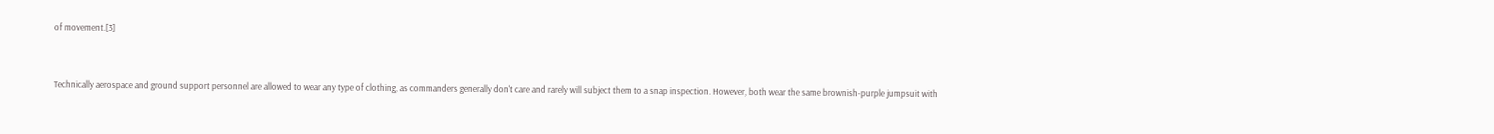of movement.[3]


Technically aerospace and ground support personnel are allowed to wear any type of clothing, as commanders generally don't care and rarely will subject them to a snap inspection. However, both wear the same brownish-purple jumpsuit with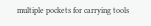multiple pockets for carrying tools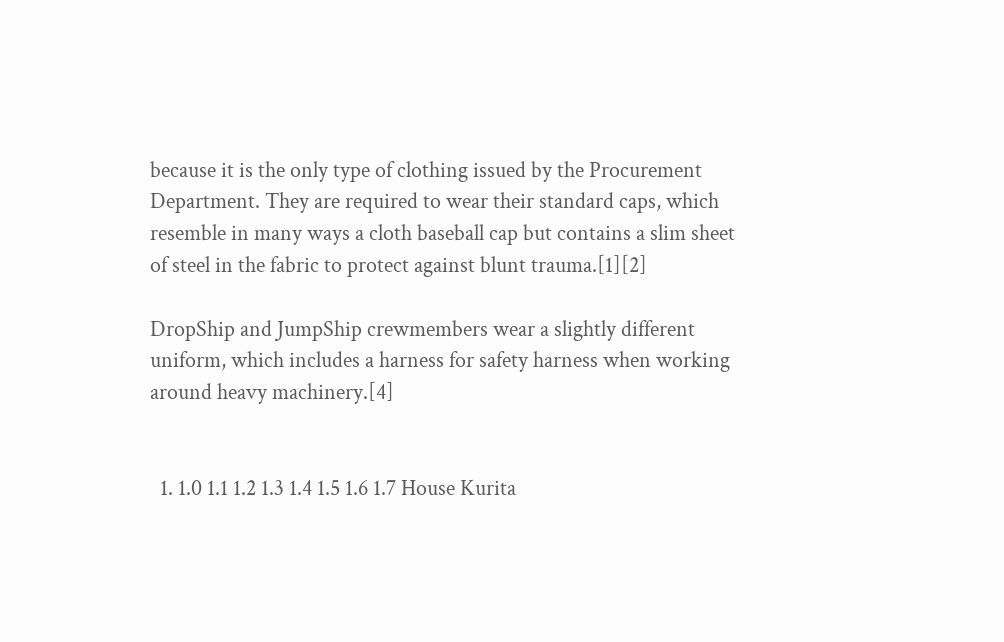because it is the only type of clothing issued by the Procurement Department. They are required to wear their standard caps, which resemble in many ways a cloth baseball cap but contains a slim sheet of steel in the fabric to protect against blunt trauma.[1][2]

DropShip and JumpShip crewmembers wear a slightly different uniform, which includes a harness for safety harness when working around heavy machinery.[4]


  1. 1.0 1.1 1.2 1.3 1.4 1.5 1.6 1.7 House Kurita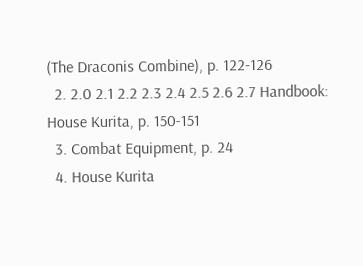(The Draconis Combine), p. 122-126
  2. 2.0 2.1 2.2 2.3 2.4 2.5 2.6 2.7 Handbook: House Kurita, p. 150-151
  3. Combat Equipment, p. 24
  4. House Kurita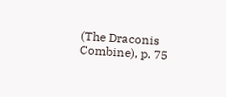(The Draconis Combine), p. 75